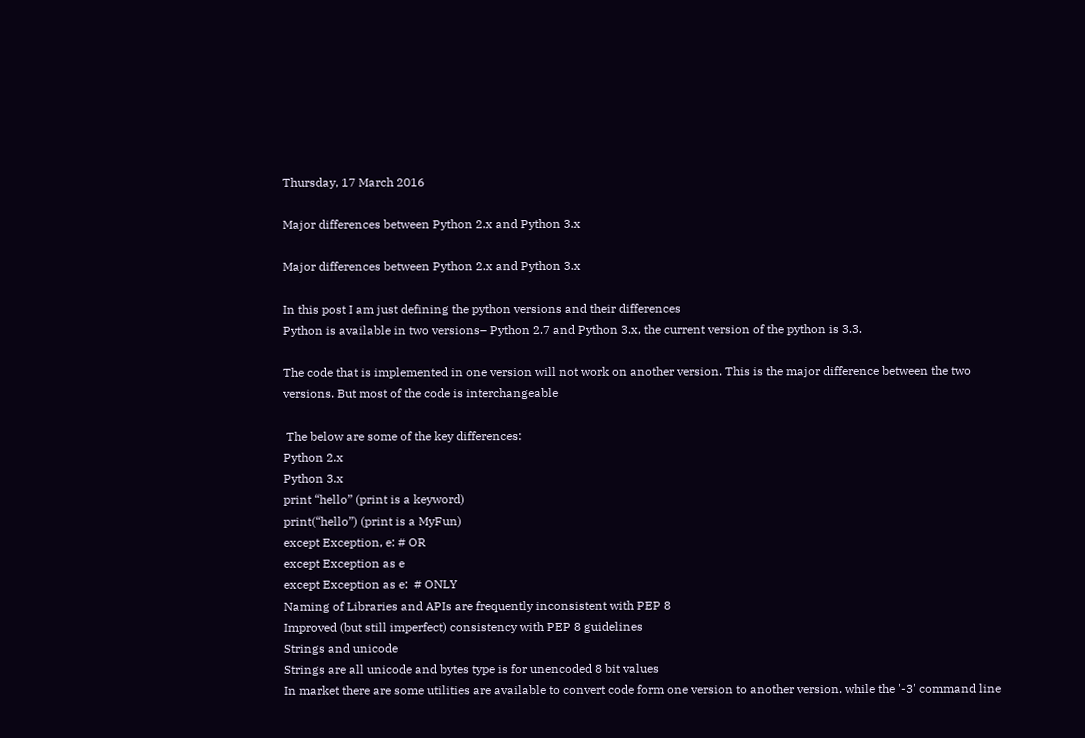Thursday, 17 March 2016

Major differences between Python 2.x and Python 3.x

Major differences between Python 2.x and Python 3.x

In this post I am just defining the python versions and their differences
Python is available in two versions– Python 2.7 and Python 3.x, the current version of the python is 3.3.

The code that is implemented in one version will not work on another version. This is the major difference between the two versions. But most of the code is interchangeable

 The below are some of the key differences:
Python 2.x
Python 3.x
print “hello” (print is a keyword)
print(“hello”) (print is a MyFun)
except Exception, e: # OR
except Exception as e
except Exception as e:  # ONLY
Naming of Libraries and APIs are frequently inconsistent with PEP 8
Improved (but still imperfect) consistency with PEP 8 guidelines
Strings and unicode
Strings are all unicode and bytes type is for unencoded 8 bit values
In market there are some utilities are available to convert code form one version to another version. while the '-3' command line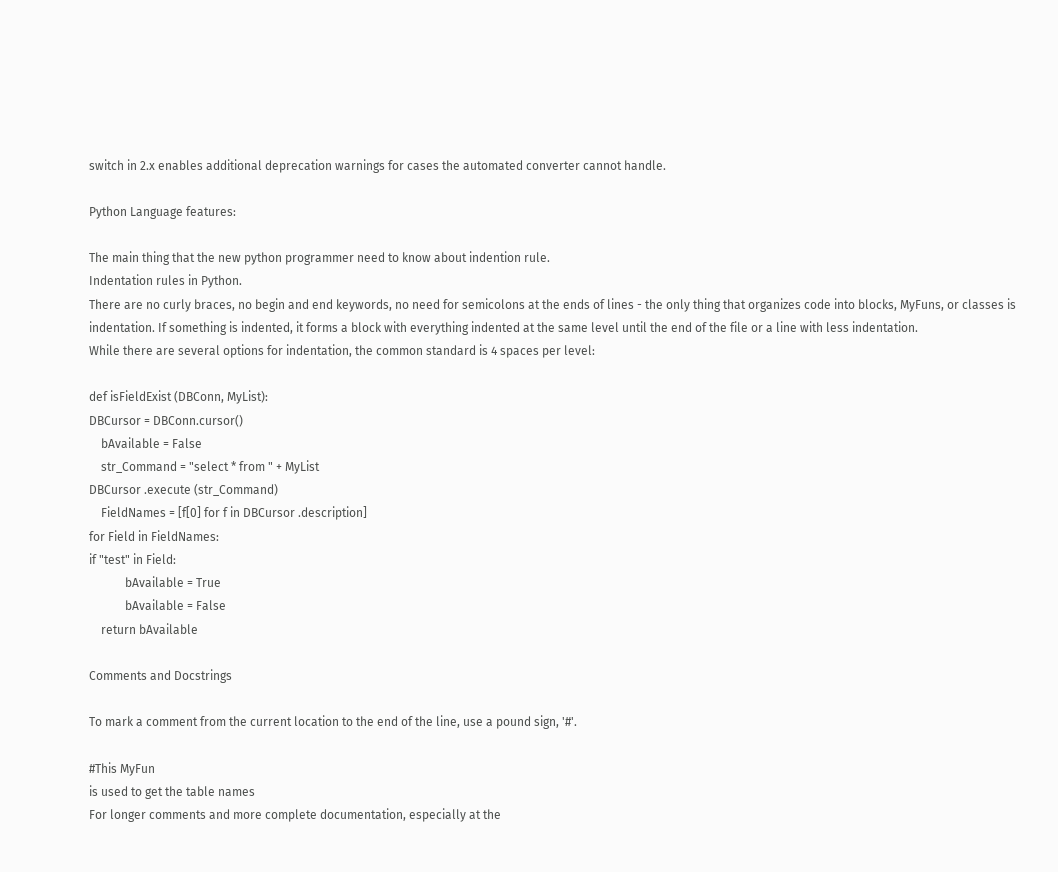switch in 2.x enables additional deprecation warnings for cases the automated converter cannot handle.

Python Language features:

The main thing that the new python programmer need to know about indention rule.
Indentation rules in Python.
There are no curly braces, no begin and end keywords, no need for semicolons at the ends of lines - the only thing that organizes code into blocks, MyFuns, or classes is indentation. If something is indented, it forms a block with everything indented at the same level until the end of the file or a line with less indentation.
While there are several options for indentation, the common standard is 4 spaces per level:

def isFieldExist (DBConn, MyList):
DBCursor = DBConn.cursor()
    bAvailable = False
    str_Command = "select * from " + MyList
DBCursor .execute (str_Command)
    FieldNames = [f[0] for f in DBCursor .description]
for Field in FieldNames:
if "test" in Field:
            bAvailable = True
            bAvailable = False
    return bAvailable

Comments and Docstrings

To mark a comment from the current location to the end of the line, use a pound sign, '#'.

#This MyFun
is used to get the table names
For longer comments and more complete documentation, especially at the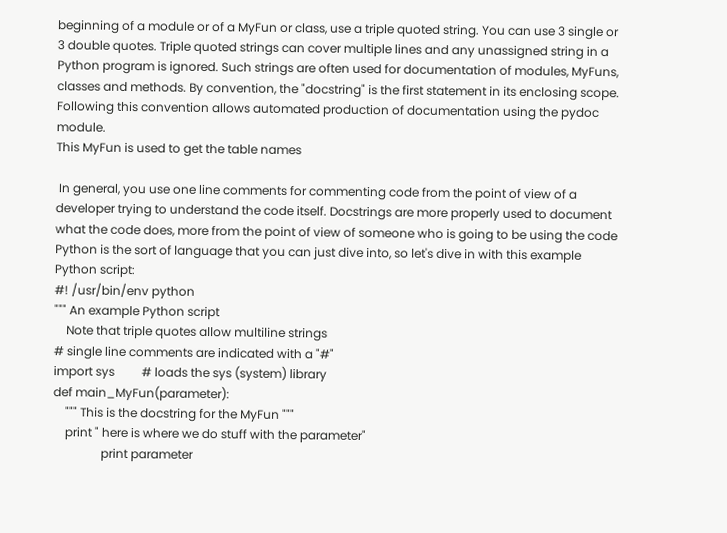beginning of a module or of a MyFun or class, use a triple quoted string. You can use 3 single or 3 double quotes. Triple quoted strings can cover multiple lines and any unassigned string in a Python program is ignored. Such strings are often used for documentation of modules, MyFuns, classes and methods. By convention, the "docstring" is the first statement in its enclosing scope. Following this convention allows automated production of documentation using the pydoc module.
This MyFun is used to get the table names

 In general, you use one line comments for commenting code from the point of view of a developer trying to understand the code itself. Docstrings are more properly used to document what the code does, more from the point of view of someone who is going to be using the code
Python is the sort of language that you can just dive into, so let's dive in with this example Python script:
#! /usr/bin/env python
""" An example Python script
    Note that triple quotes allow multiline strings
# single line comments are indicated with a "#"
import sys         # loads the sys (system) library
def main_MyFun(parameter):
    """ This is the docstring for the MyFun """
    print " here is where we do stuff with the parameter"
                print parameter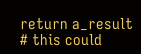return a_result     # this could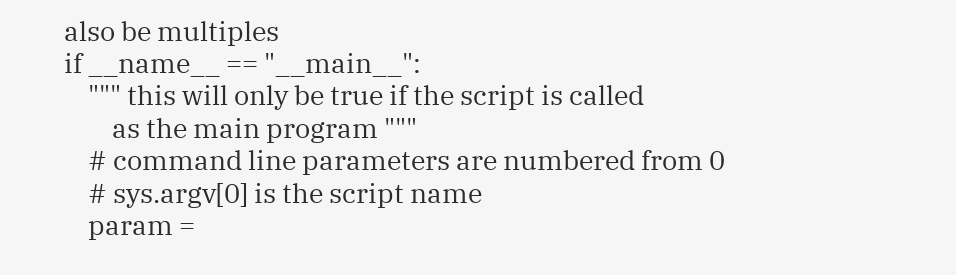also be multiples
if __name__ == "__main__":
    """ this will only be true if the script is called
        as the main program """
    # command line parameters are numbered from 0
    # sys.argv[0] is the script name
    param =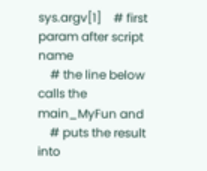sys.argv[1]    # first param after script name
    # the line below calls the main_MyFun and
    # puts the result into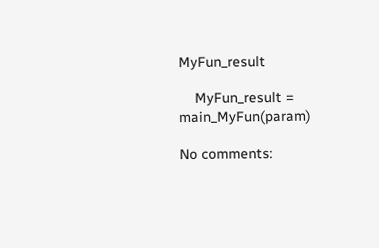MyFun_result

    MyFun_result = main_MyFun(param)

No comments: